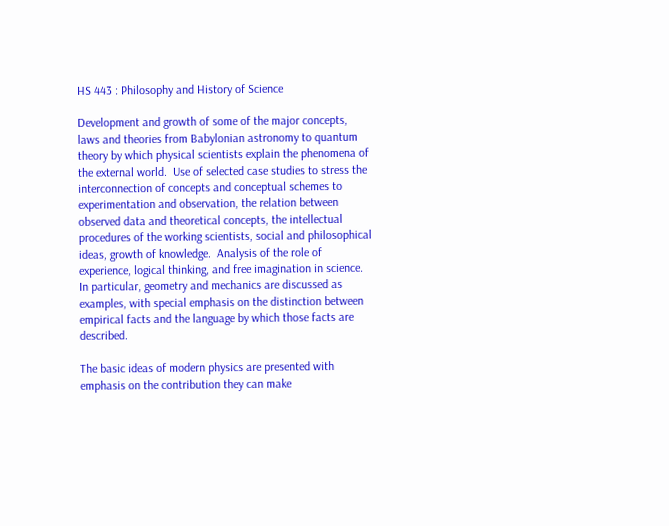HS 443 : Philosophy and History of Science

Development and growth of some of the major concepts, laws and theories from Babylonian astronomy to quantum theory by which physical scientists explain the phenomena of the external world.  Use of selected case studies to stress the interconnection of concepts and conceptual schemes to experimentation and observation, the relation between observed data and theoretical concepts, the intellectual procedures of the working scientists, social and philosophical ideas, growth of knowledge.  Analysis of the role of experience, logical thinking, and free imagination in science.  In particular, geometry and mechanics are discussed as examples, with special emphasis on the distinction between empirical facts and the language by which those facts are described.

The basic ideas of modern physics are presented with emphasis on the contribution they can make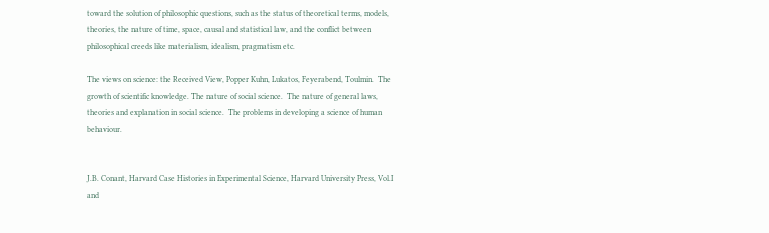toward the solution of philosophic questions, such as the status of theoretical terms, models, theories, the nature of time, space, causal and statistical law, and the conflict between philosophical creeds like materialism, idealism, pragmatism etc.

The views on science: the Received View, Popper Kuhn, Lukatos, Feyerabend, Toulmin.  The growth of scientific knowledge. The nature of social science.  The nature of general laws, theories and explanation in social science.  The problems in developing a science of human behaviour.


J.B. Conant, Harvard Case Histories in Experimental Science, Harvard University Press, Vol.I and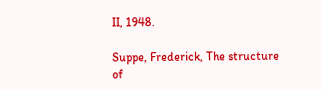II, 1948.

Suppe, Frederick, The structure of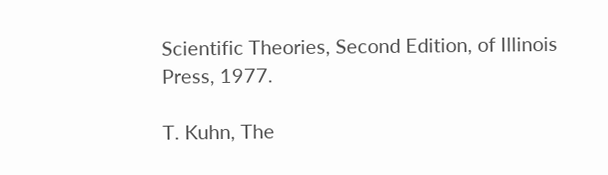Scientific Theories, Second Edition, of Illinois Press, 1977.

T. Kuhn, The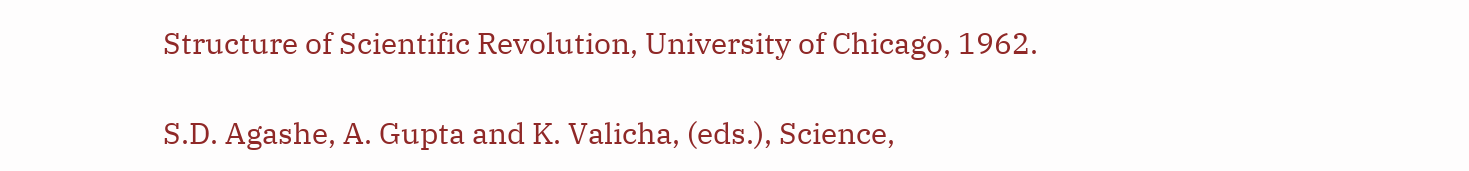Structure of Scientific Revolution, University of Chicago, 1962.

S.D. Agashe, A. Gupta and K. Valicha, (eds.), Science,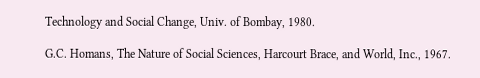Technology and Social Change, Univ. of Bombay, 1980.

G.C. Homans, The Nature of Social Sciences, Harcourt Brace, and World, Inc., 1967.